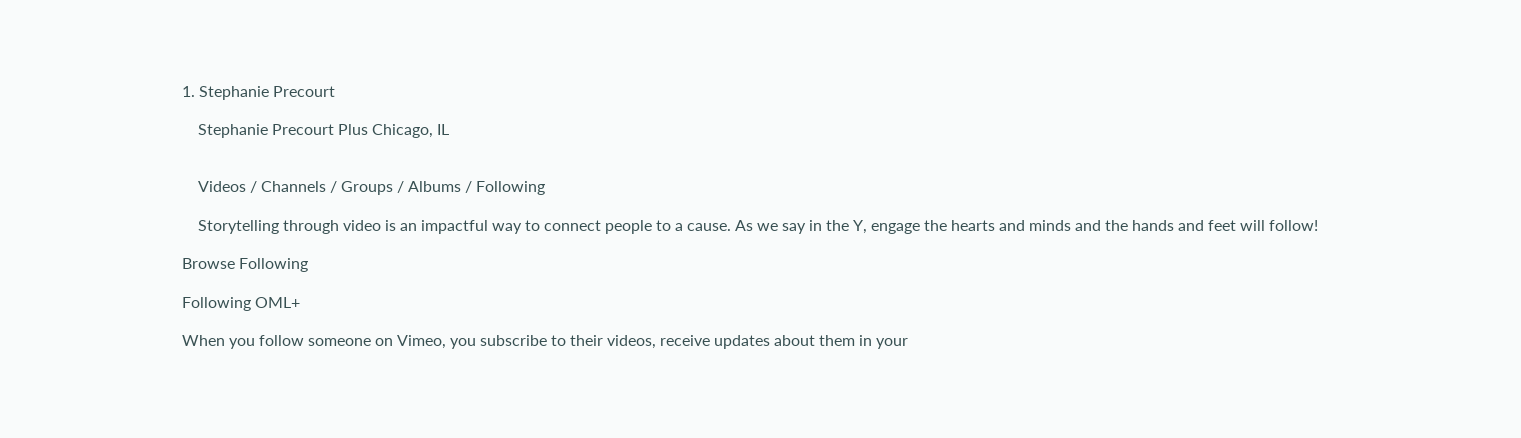1. Stephanie Precourt

    Stephanie Precourt Plus Chicago, IL


    Videos / Channels / Groups / Albums / Following

    Storytelling through video is an impactful way to connect people to a cause. As we say in the Y, engage the hearts and minds and the hands and feet will follow!

Browse Following

Following OML+

When you follow someone on Vimeo, you subscribe to their videos, receive updates about them in your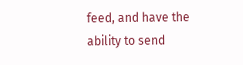feed, and have the ability to send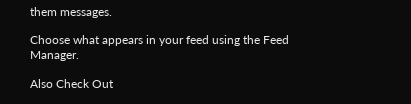them messages.

Choose what appears in your feed using the Feed Manager.

Also Check Out